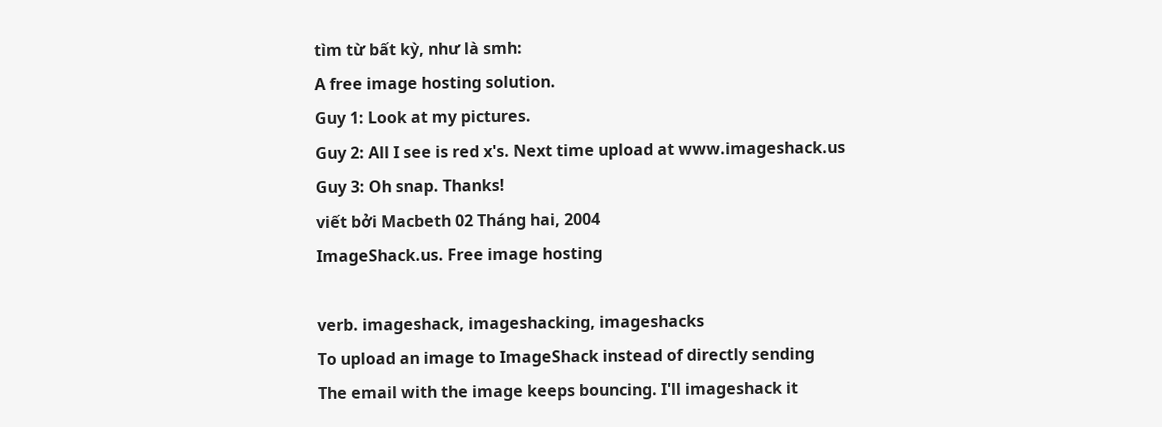tìm từ bất kỳ, như là smh:
A free image hosting solution.
Guy 1: Look at my pictures.
Guy 2: All I see is red x's. Next time upload at www.imageshack.us
Guy 3: Oh snap. Thanks!
viết bởi Macbeth 02 Tháng hai, 2004
ImageShack.us. Free image hosting

verb. imageshack, imageshacking, imageshacks
To upload an image to ImageShack instead of directly sending
The email with the image keeps bouncing. I'll imageshack it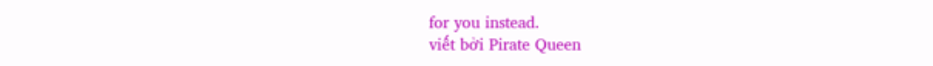for you instead.
viết bởi Pirate Queen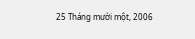25 Tháng mười một, 2006